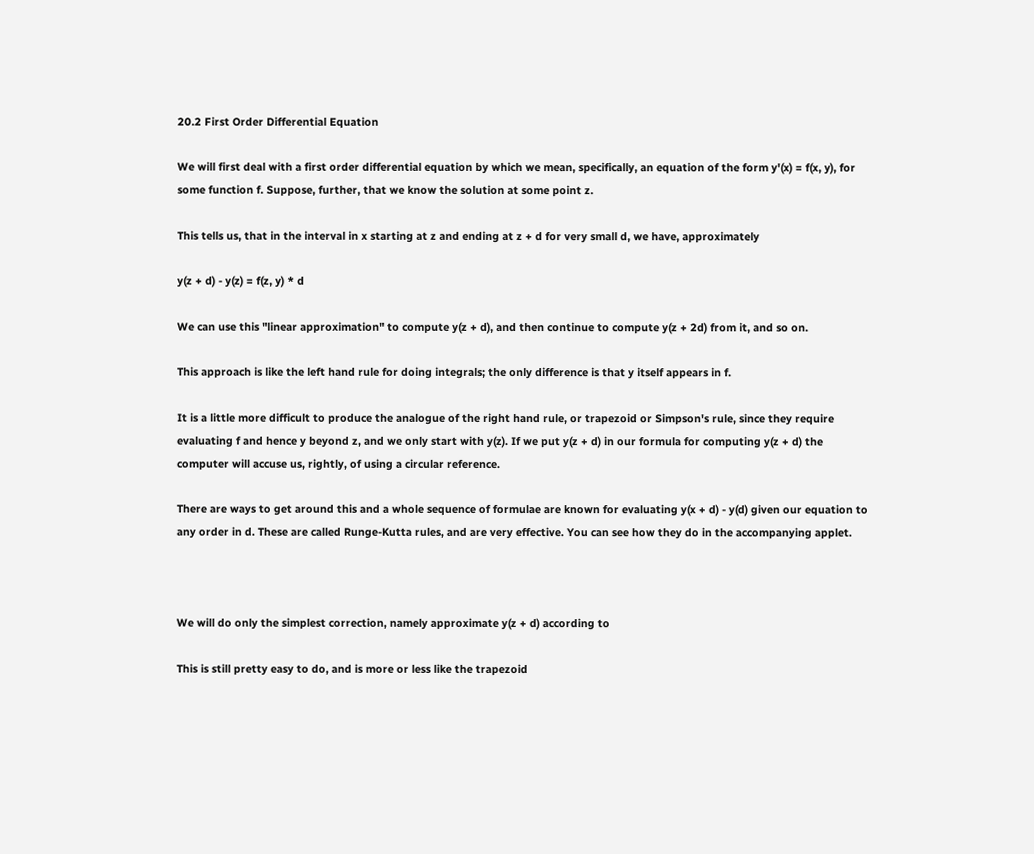20.2 First Order Differential Equation

We will first deal with a first order differential equation by which we mean, specifically, an equation of the form y'(x) = f(x, y), for some function f. Suppose, further, that we know the solution at some point z.

This tells us, that in the interval in x starting at z and ending at z + d for very small d, we have, approximately

y(z + d) - y(z) = f(z, y) * d

We can use this "linear approximation" to compute y(z + d), and then continue to compute y(z + 2d) from it, and so on.

This approach is like the left hand rule for doing integrals; the only difference is that y itself appears in f.

It is a little more difficult to produce the analogue of the right hand rule, or trapezoid or Simpson's rule, since they require evaluating f and hence y beyond z, and we only start with y(z). If we put y(z + d) in our formula for computing y(z + d) the computer will accuse us, rightly, of using a circular reference.

There are ways to get around this and a whole sequence of formulae are known for evaluating y(x + d) - y(d) given our equation to any order in d. These are called Runge-Kutta rules, and are very effective. You can see how they do in the accompanying applet.



We will do only the simplest correction, namely approximate y(z + d) according to

This is still pretty easy to do, and is more or less like the trapezoid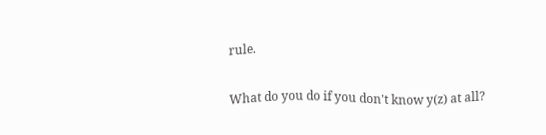rule.

What do you do if you don't know y(z) at all?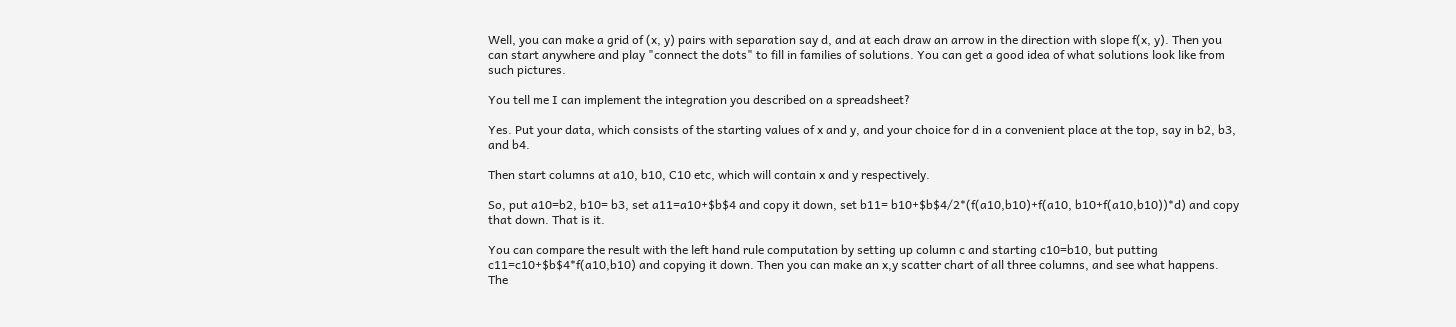Well, you can make a grid of (x, y) pairs with separation say d, and at each draw an arrow in the direction with slope f(x, y). Then you can start anywhere and play "connect the dots" to fill in families of solutions. You can get a good idea of what solutions look like from such pictures.

You tell me I can implement the integration you described on a spreadsheet?

Yes. Put your data, which consists of the starting values of x and y, and your choice for d in a convenient place at the top, say in b2, b3, and b4.

Then start columns at a10, b10, C10 etc, which will contain x and y respectively.

So, put a10=b2, b10= b3, set a11=a10+$b$4 and copy it down, set b11= b10+$b$4/2*(f(a10,b10)+f(a10, b10+f(a10,b10))*d) and copy that down. That is it.

You can compare the result with the left hand rule computation by setting up column c and starting c10=b10, but putting c11=c10+$b$4*f(a10,b10) and copying it down. Then you can make an x,y scatter chart of all three columns, and see what happens. The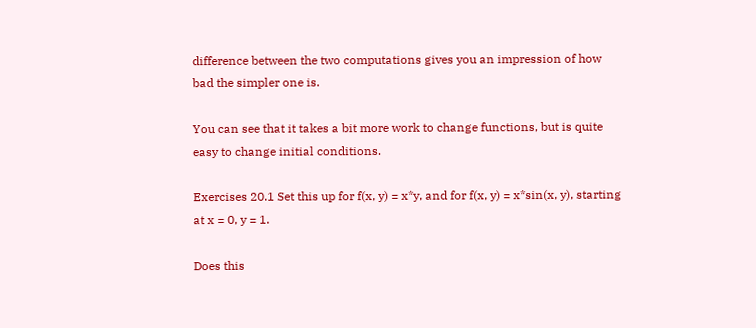difference between the two computations gives you an impression of how bad the simpler one is.

You can see that it takes a bit more work to change functions, but is quite easy to change initial conditions.

Exercises 20.1 Set this up for f(x, y) = x*y, and for f(x, y) = x*sin(x, y), starting at x = 0, y = 1.

Does this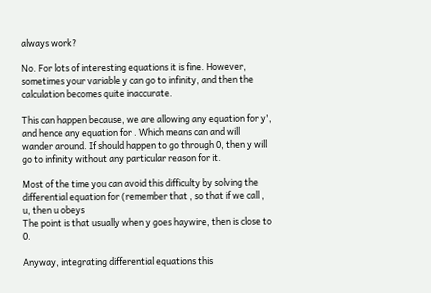always work?

No. For lots of interesting equations it is fine. However, sometimes your variable y can go to infinity, and then the calculation becomes quite inaccurate.

This can happen because, we are allowing any equation for y', and hence any equation for . Which means can and will wander around. If should happen to go through 0, then y will go to infinity without any particular reason for it.

Most of the time you can avoid this difficulty by solving the differential equation for (remember that , so that if we call , u, then u obeys
The point is that usually when y goes haywire, then is close to 0.

Anyway, integrating differential equations this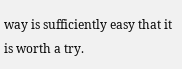way is sufficiently easy that it is worth a try.